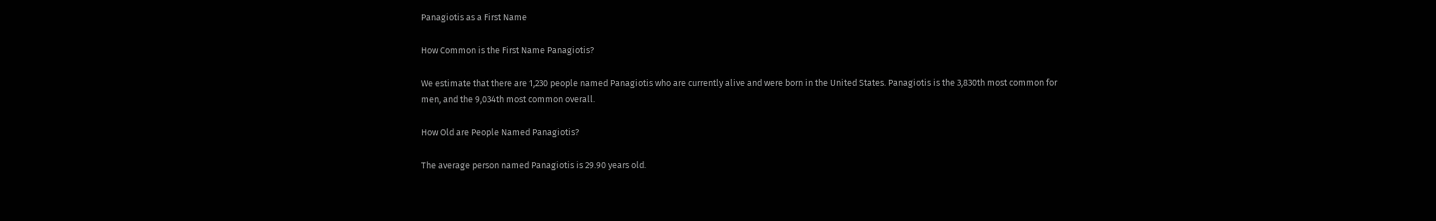Panagiotis as a First Name

How Common is the First Name Panagiotis?

We estimate that there are 1,230 people named Panagiotis who are currently alive and were born in the United States. Panagiotis is the 3,830th most common for men, and the 9,034th most common overall.

How Old are People Named Panagiotis?

The average person named Panagiotis is 29.90 years old.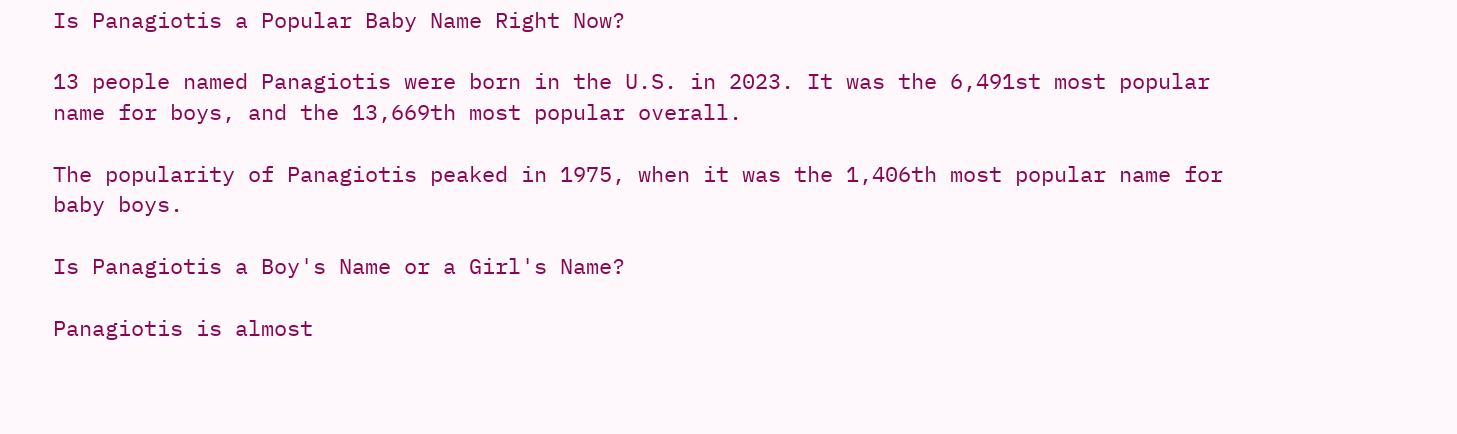Is Panagiotis a Popular Baby Name Right Now?

13 people named Panagiotis were born in the U.S. in 2023. It was the 6,491st most popular name for boys, and the 13,669th most popular overall.

The popularity of Panagiotis peaked in 1975, when it was the 1,406th most popular name for baby boys.

Is Panagiotis a Boy's Name or a Girl's Name?

Panagiotis is almost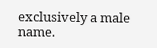exclusively a male name.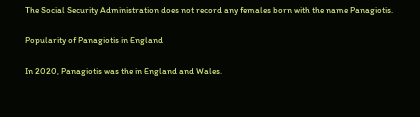The Social Security Administration does not record any females born with the name Panagiotis.

Popularity of Panagiotis in England

In 2020, Panagiotis was the in England and Wales.